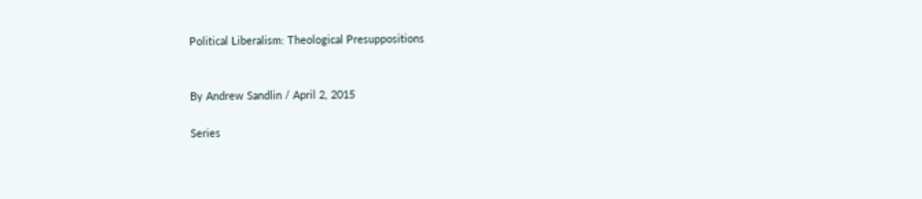Political Liberalism: Theological Presuppositions


By Andrew Sandlin / April 2, 2015

Series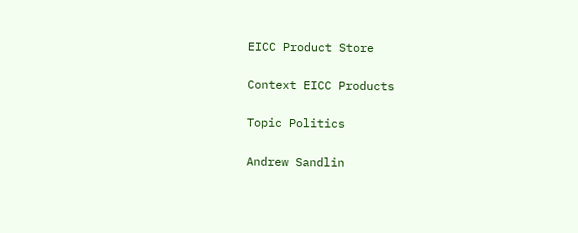EICC Product Store

Context EICC Products

Topic Politics

Andrew Sandlin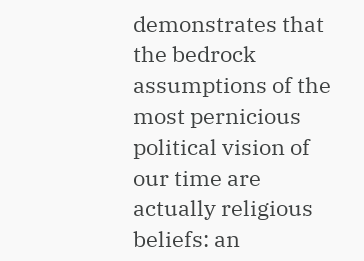demonstrates that the bedrock assumptions of the most pernicious political vision of our time are actually religious beliefs: an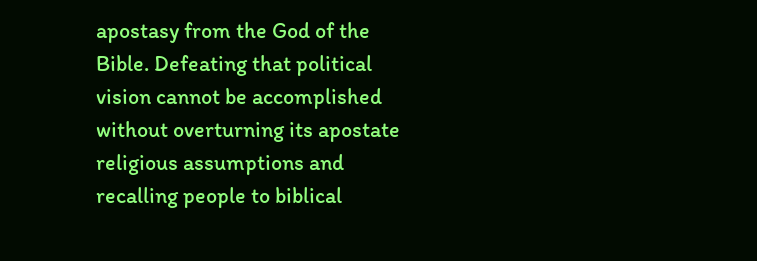apostasy from the God of the Bible. Defeating that political vision cannot be accomplished without overturning its apostate religious assumptions and recalling people to biblical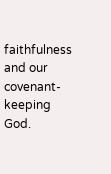faithfulness and our covenant-keeping God.